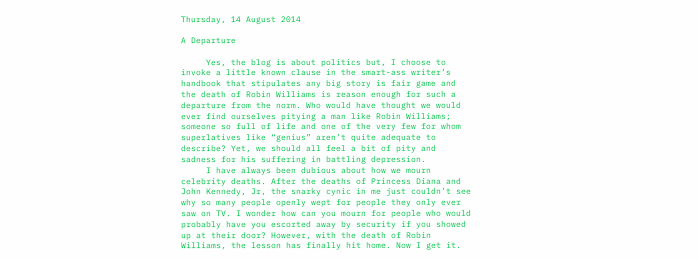Thursday, 14 August 2014

A Departure

     Yes, the blog is about politics but, I choose to invoke a little known clause in the smart-ass writer’s handbook that stipulates any big story is fair game and the death of Robin Williams is reason enough for such a departure from the norm. Who would have thought we would ever find ourselves pitying a man like Robin Williams; someone so full of life and one of the very few for whom superlatives like “genius” aren’t quite adequate to describe? Yet, we should all feel a bit of pity and sadness for his suffering in battling depression.
     I have always been dubious about how we mourn celebrity deaths. After the deaths of Princess Diana and John Kennedy, Jr, the snarky cynic in me just couldn’t see why so many people openly wept for people they only ever saw on TV. I wonder how can you mourn for people who would probably have you escorted away by security if you showed up at their door? However, with the death of Robin Williams, the lesson has finally hit home. Now I get it.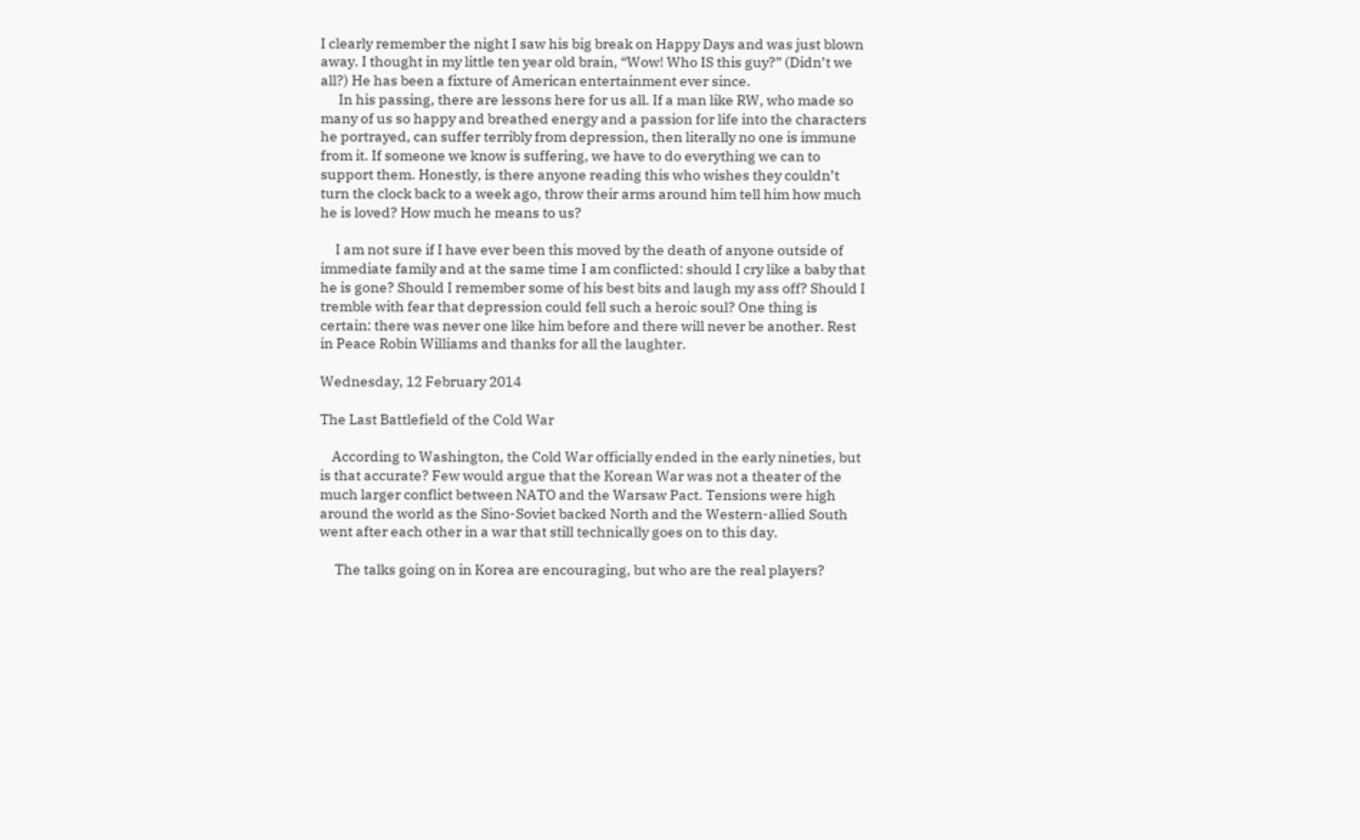I clearly remember the night I saw his big break on Happy Days and was just blown away. I thought in my little ten year old brain, “Wow! Who IS this guy?” (Didn’t we all?) He has been a fixture of American entertainment ever since.
      In his passing, there are lessons here for us all. If a man like RW, who made so many of us so happy and breathed energy and a passion for life into the characters he portrayed, can suffer terribly from depression, then literally no one is immune from it. If someone we know is suffering, we have to do everything we can to support them. Honestly, is there anyone reading this who wishes they couldn’t turn the clock back to a week ago, throw their arms around him tell him how much he is loved? How much he means to us?

     I am not sure if I have ever been this moved by the death of anyone outside of immediate family and at the same time I am conflicted: should I cry like a baby that he is gone? Should I remember some of his best bits and laugh my ass off? Should I tremble with fear that depression could fell such a heroic soul? One thing is certain: there was never one like him before and there will never be another. Rest in Peace Robin Williams and thanks for all the laughter.

Wednesday, 12 February 2014

The Last Battlefield of the Cold War

    According to Washington, the Cold War officially ended in the early nineties, but is that accurate? Few would argue that the Korean War was not a theater of the much larger conflict between NATO and the Warsaw Pact. Tensions were high around the world as the Sino-Soviet backed North and the Western-allied South went after each other in a war that still technically goes on to this day.

     The talks going on in Korea are encouraging, but who are the real players?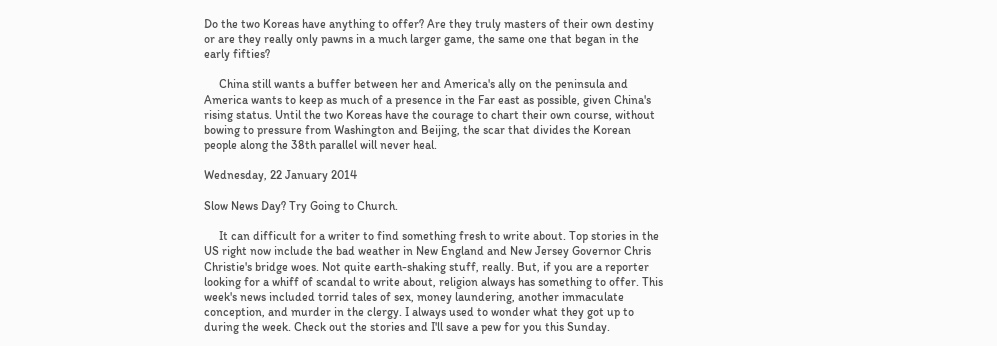Do the two Koreas have anything to offer? Are they truly masters of their own destiny or are they really only pawns in a much larger game, the same one that began in the early fifties?

     China still wants a buffer between her and America's ally on the peninsula and America wants to keep as much of a presence in the Far east as possible, given China's rising status. Until the two Koreas have the courage to chart their own course, without bowing to pressure from Washington and Beijing, the scar that divides the Korean people along the 38th parallel will never heal.

Wednesday, 22 January 2014

Slow News Day? Try Going to Church.

     It can difficult for a writer to find something fresh to write about. Top stories in the US right now include the bad weather in New England and New Jersey Governor Chris Christie's bridge woes. Not quite earth-shaking stuff, really. But, if you are a reporter looking for a whiff of scandal to write about, religion always has something to offer. This week's news included torrid tales of sex, money laundering, another immaculate conception, and murder in the clergy. I always used to wonder what they got up to during the week. Check out the stories and I'll save a pew for you this Sunday.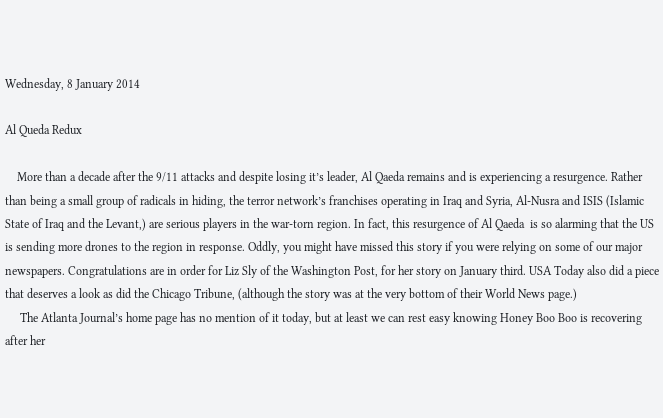Wednesday, 8 January 2014

Al Queda Redux

    More than a decade after the 9/11 attacks and despite losing it’s leader, Al Qaeda remains and is experiencing a resurgence. Rather than being a small group of radicals in hiding, the terror network’s franchises operating in Iraq and Syria, Al-Nusra and ISIS (Islamic State of Iraq and the Levant,) are serious players in the war-torn region. In fact, this resurgence of Al Qaeda  is so alarming that the US is sending more drones to the region in response. Oddly, you might have missed this story if you were relying on some of our major newspapers. Congratulations are in order for Liz Sly of the Washington Post, for her story on January third. USA Today also did a piece that deserves a look as did the Chicago Tribune, (although the story was at the very bottom of their World News page.)
     The Atlanta Journal’s home page has no mention of it today, but at least we can rest easy knowing Honey Boo Boo is recovering after her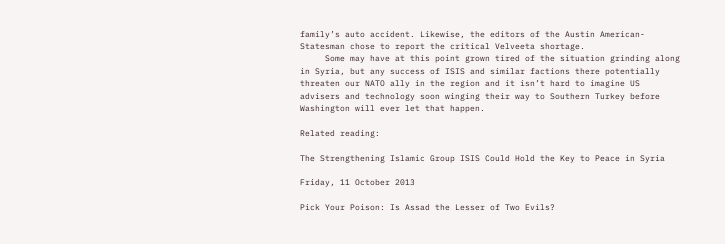family’s auto accident. Likewise, the editors of the Austin American-Statesman chose to report the critical Velveeta shortage.
     Some may have at this point grown tired of the situation grinding along in Syria, but any success of ISIS and similar factions there potentially threaten our NATO ally in the region and it isn’t hard to imagine US advisers and technology soon winging their way to Southern Turkey before Washington will ever let that happen.

Related reading:

The Strengthening Islamic Group ISIS Could Hold the Key to Peace in Syria

Friday, 11 October 2013

Pick Your Poison: Is Assad the Lesser of Two Evils?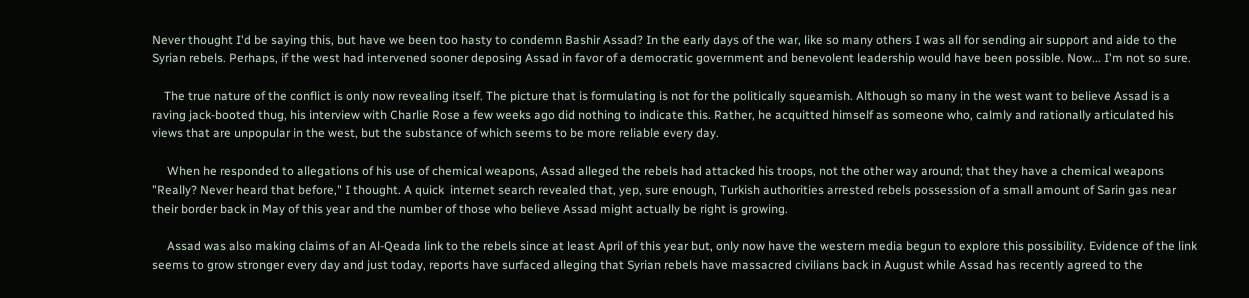Never thought I'd be saying this, but have we been too hasty to condemn Bashir Assad? In the early days of the war, like so many others I was all for sending air support and aide to the Syrian rebels. Perhaps, if the west had intervened sooner deposing Assad in favor of a democratic government and benevolent leadership would have been possible. Now... I'm not so sure.

    The true nature of the conflict is only now revealing itself. The picture that is formulating is not for the politically squeamish. Although so many in the west want to believe Assad is a raving jack-booted thug, his interview with Charlie Rose a few weeks ago did nothing to indicate this. Rather, he acquitted himself as someone who, calmly and rationally articulated his views that are unpopular in the west, but the substance of which seems to be more reliable every day.

     When he responded to allegations of his use of chemical weapons, Assad alleged the rebels had attacked his troops, not the other way around; that they have a chemical weapons "Really? Never heard that before," I thought. A quick  internet search revealed that, yep, sure enough, Turkish authorities arrested rebels possession of a small amount of Sarin gas near their border back in May of this year and the number of those who believe Assad might actually be right is growing.

     Assad was also making claims of an Al-Qeada link to the rebels since at least April of this year but, only now have the western media begun to explore this possibility. Evidence of the link seems to grow stronger every day and just today, reports have surfaced alleging that Syrian rebels have massacred civilians back in August while Assad has recently agreed to the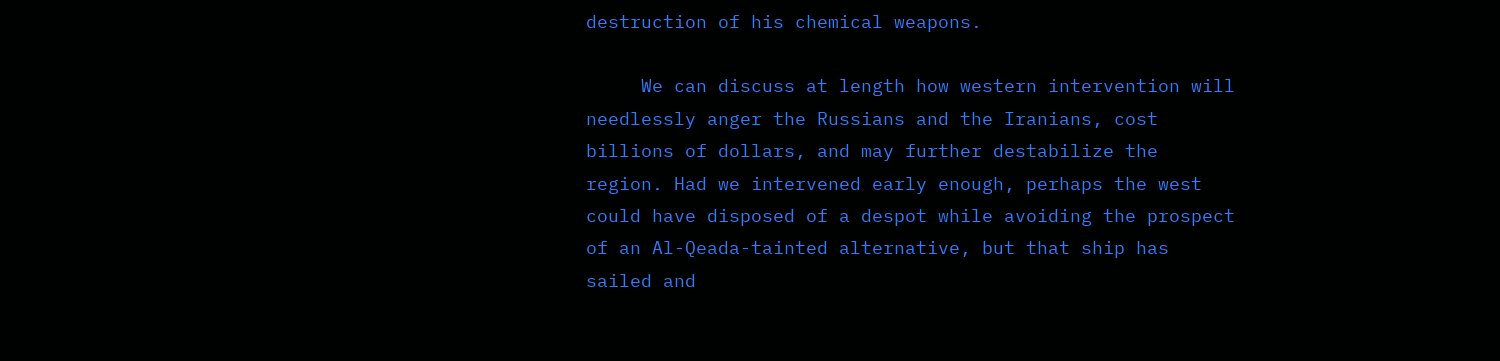destruction of his chemical weapons.

     We can discuss at length how western intervention will needlessly anger the Russians and the Iranians, cost billions of dollars, and may further destabilize the region. Had we intervened early enough, perhaps the west could have disposed of a despot while avoiding the prospect of an Al-Qeada-tainted alternative, but that ship has sailed and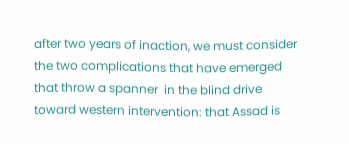after two years of inaction, we must consider the two complications that have emerged that throw a spanner  in the blind drive toward western intervention: that Assad is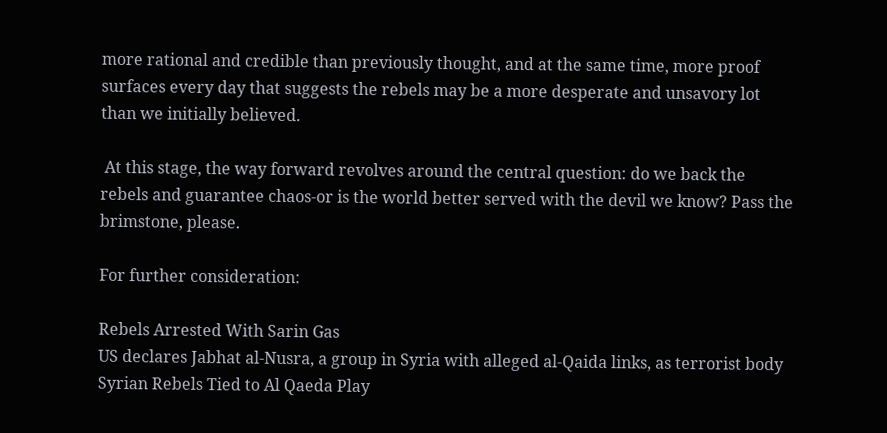more rational and credible than previously thought, and at the same time, more proof surfaces every day that suggests the rebels may be a more desperate and unsavory lot than we initially believed.

 At this stage, the way forward revolves around the central question: do we back the rebels and guarantee chaos-or is the world better served with the devil we know? Pass the brimstone, please.

For further consideration:

Rebels Arrested With Sarin Gas
US declares Jabhat al-Nusra, a group in Syria with alleged al-Qaida links, as terrorist body
Syrian Rebels Tied to Al Qaeda Play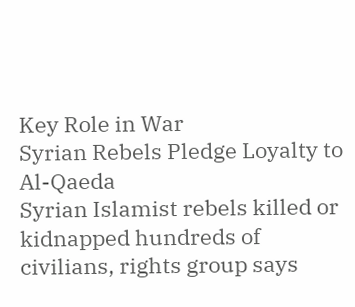Key Role in War
Syrian Rebels Pledge Loyalty to Al-Qaeda
Syrian Islamist rebels killed or kidnapped hundreds of civilians, rights group says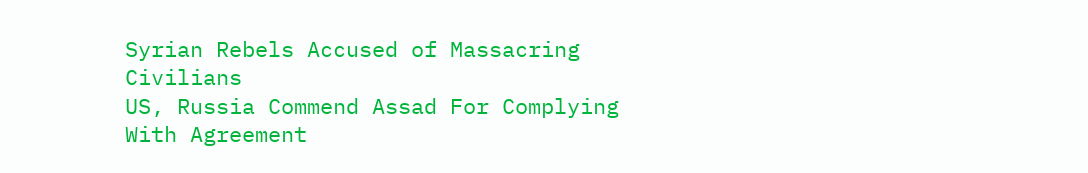Syrian Rebels Accused of Massacring Civilians
US, Russia Commend Assad For Complying With Agreement